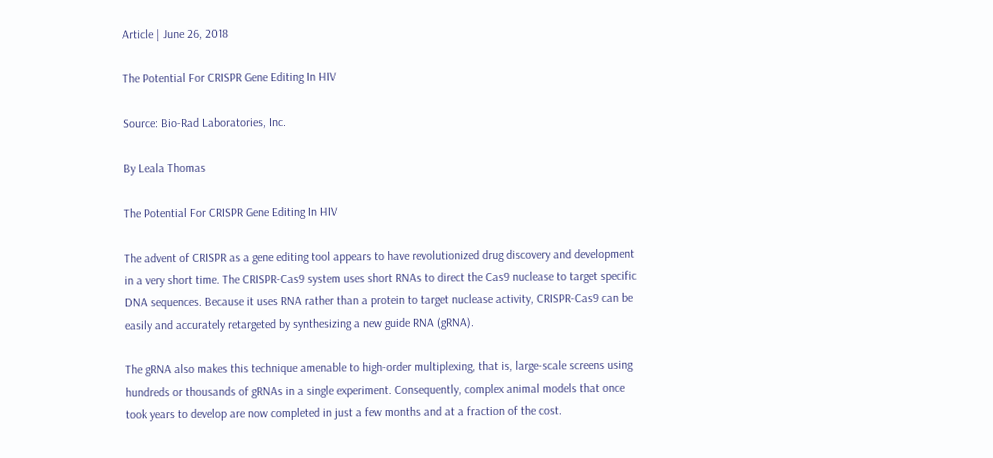Article | June 26, 2018

The Potential For CRISPR Gene Editing In HIV

Source: Bio-Rad Laboratories, Inc.

By Leala Thomas

The Potential For CRISPR Gene Editing In HIV

The advent of CRISPR as a gene editing tool appears to have revolutionized drug discovery and development in a very short time. The CRISPR-Cas9 system uses short RNAs to direct the Cas9 nuclease to target specific DNA sequences. Because it uses RNA rather than a protein to target nuclease activity, CRISPR-Cas9 can be easily and accurately retargeted by synthesizing a new guide RNA (gRNA).

The gRNA also makes this technique amenable to high-order multiplexing, that is, large-scale screens using hundreds or thousands of gRNAs in a single experiment. Consequently, complex animal models that once took years to develop are now completed in just a few months and at a fraction of the cost.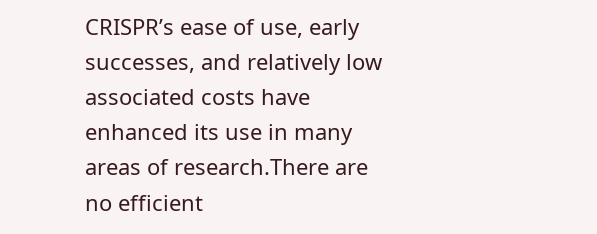CRISPR’s ease of use, early successes, and relatively low associated costs have enhanced its use in many areas of research.There are no efficient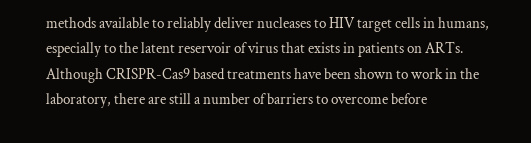methods available to reliably deliver nucleases to HIV target cells in humans, especially to the latent reservoir of virus that exists in patients on ARTs. Although CRISPR-Cas9 based treatments have been shown to work in the laboratory, there are still a number of barriers to overcome before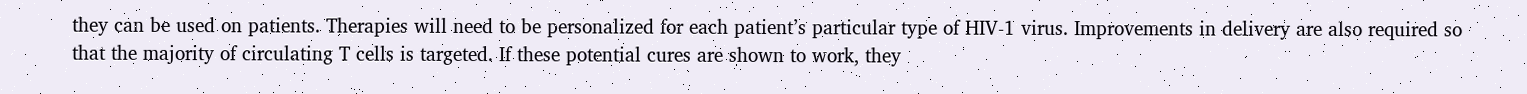they can be used on patients. Therapies will need to be personalized for each patient’s particular type of HIV-1 virus. Improvements in delivery are also required so that the majority of circulating T cells is targeted. If these potential cures are shown to work, they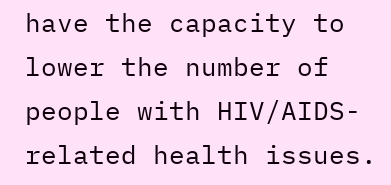have the capacity to lower the number of people with HIV/AIDS-related health issues.